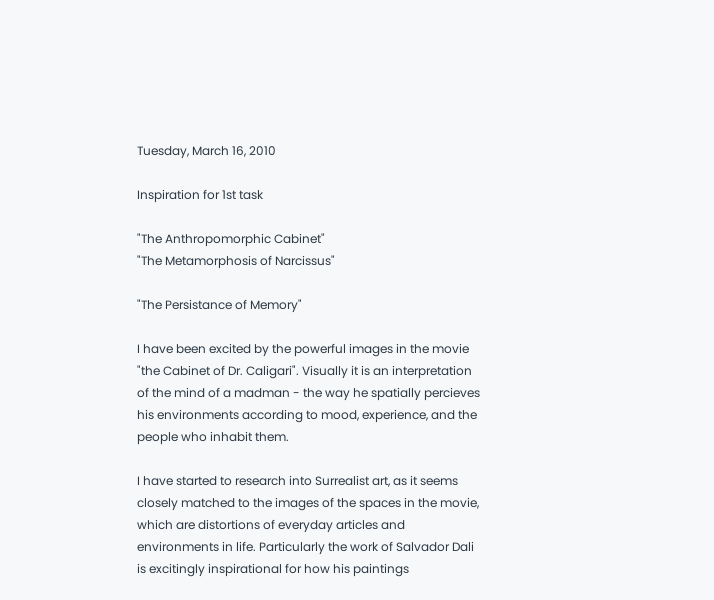Tuesday, March 16, 2010

Inspiration for 1st task

"The Anthropomorphic Cabinet"
"The Metamorphosis of Narcissus"

"The Persistance of Memory"

I have been excited by the powerful images in the movie "the Cabinet of Dr. Caligari". Visually it is an interpretation of the mind of a madman - the way he spatially percieves his environments according to mood, experience, and the people who inhabit them.

I have started to research into Surrealist art, as it seems closely matched to the images of the spaces in the movie, which are distortions of everyday articles and environments in life. Particularly the work of Salvador Dali is excitingly inspirational for how his paintings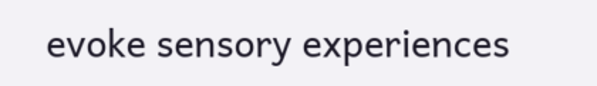evoke sensory experiences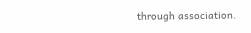through association.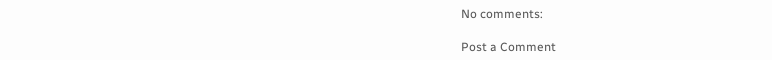No comments:

Post a Comment